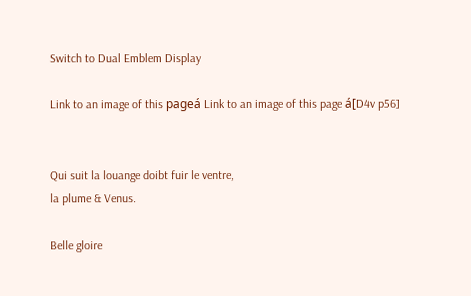Switch to Dual Emblem Display

Link to an image of this pageá Link to an image of this page á[D4v p56]


Qui suit la louange doibt fuir le ventre,
la plume & Venus.

Belle gloire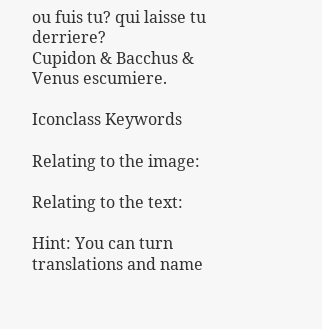ou fuis tu? qui laisse tu derriere?
Cupidon & Bacchus & Venus escumiere.

Iconclass Keywords

Relating to the image:

Relating to the text:

Hint: You can turn translations and name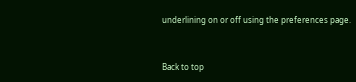underlining on or off using the preferences page.


Back to top